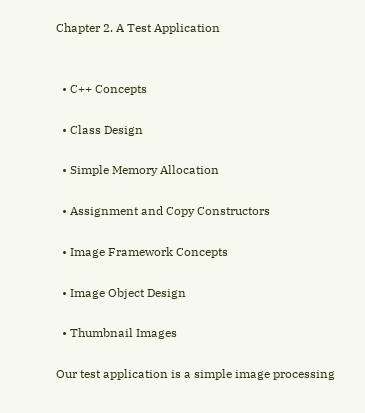Chapter 2. A Test Application


  • C++ Concepts

  • Class Design

  • Simple Memory Allocation

  • Assignment and Copy Constructors

  • Image Framework Concepts

  • Image Object Design

  • Thumbnail Images

Our test application is a simple image processing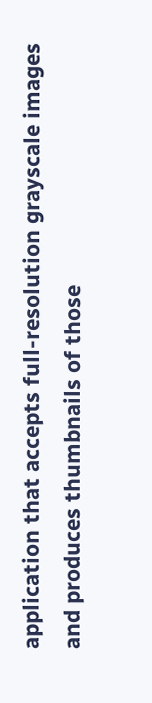application that accepts full-resolution grayscale images and produces thumbnails of those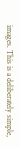images. This is a deliberately simple,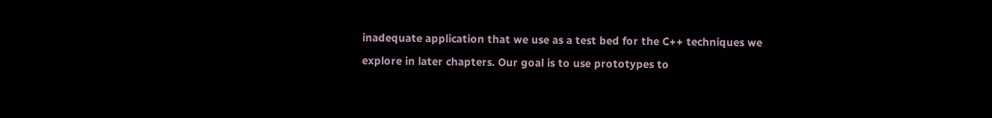inadequate application that we use as a test bed for the C++ techniques we explore in later chapters. Our goal is to use prototypes to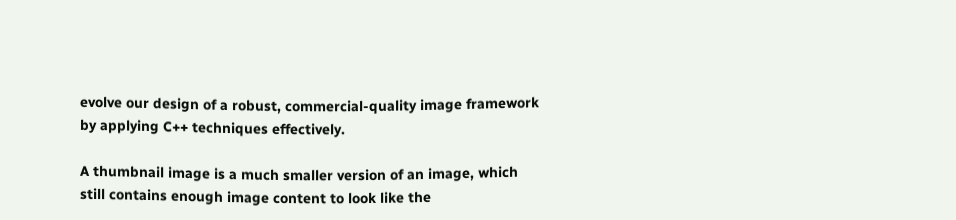evolve our design of a robust, commercial-quality image framework by applying C++ techniques effectively.

A thumbnail image is a much smaller version of an image, which still contains enough image content to look like the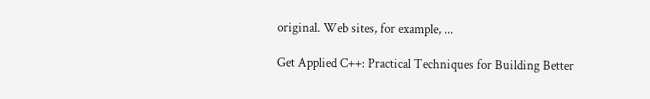original. Web sites, for example, ...

Get Applied C++: Practical Techniques for Building Better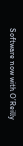Software now with O’Reilly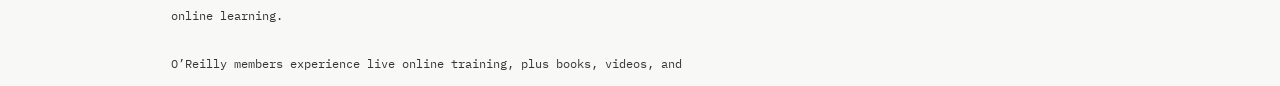online learning.

O’Reilly members experience live online training, plus books, videos, and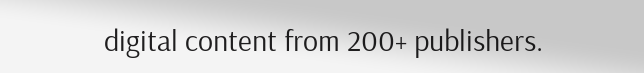digital content from 200+ publishers.